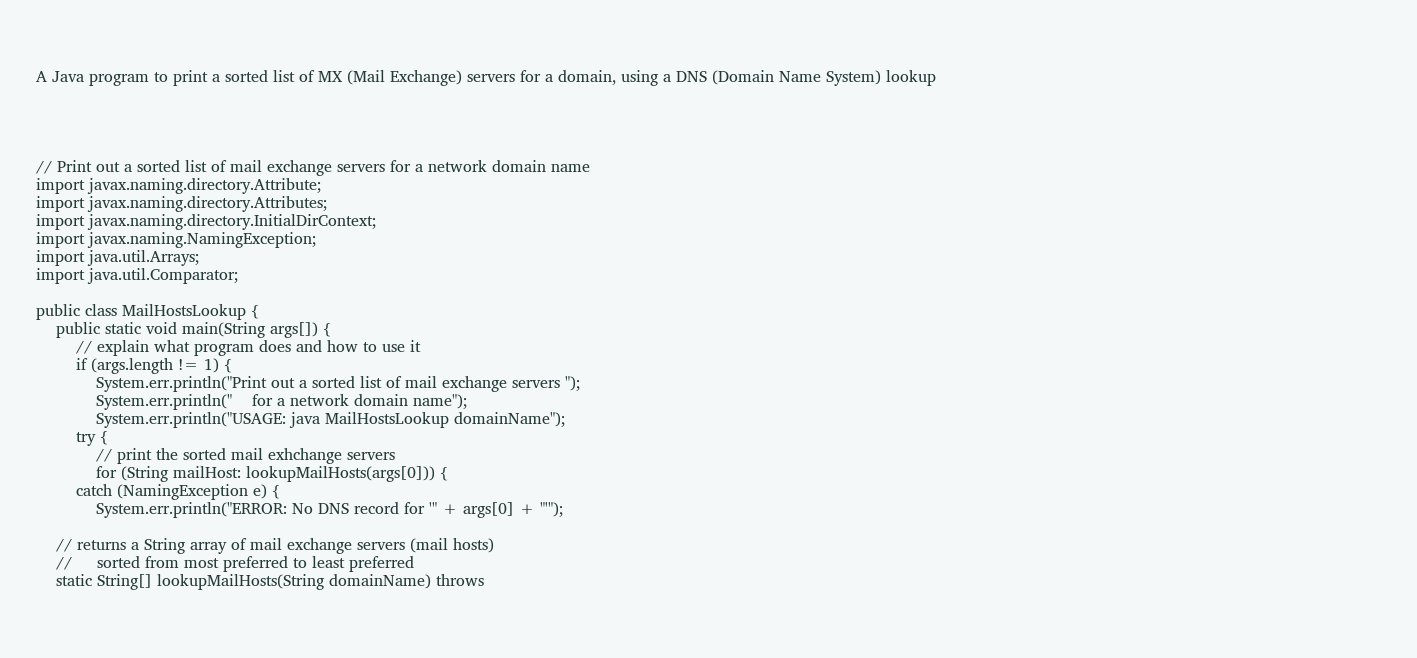A Java program to print a sorted list of MX (Mail Exchange) servers for a domain, using a DNS (Domain Name System) lookup




// Print out a sorted list of mail exchange servers for a network domain name
import javax.naming.directory.Attribute;
import javax.naming.directory.Attributes;
import javax.naming.directory.InitialDirContext;
import javax.naming.NamingException;
import java.util.Arrays;
import java.util.Comparator;

public class MailHostsLookup {
    public static void main(String args[]) {
        // explain what program does and how to use it
        if (args.length != 1) {
            System.err.println("Print out a sorted list of mail exchange servers ");
            System.err.println("    for a network domain name");
            System.err.println("USAGE: java MailHostsLookup domainName");
        try {
            // print the sorted mail exhchange servers
            for (String mailHost: lookupMailHosts(args[0])) {
        catch (NamingException e) {
            System.err.println("ERROR: No DNS record for '" + args[0] + "'");

    // returns a String array of mail exchange servers (mail hosts)
    //     sorted from most preferred to least preferred
    static String[] lookupMailHosts(String domainName) throws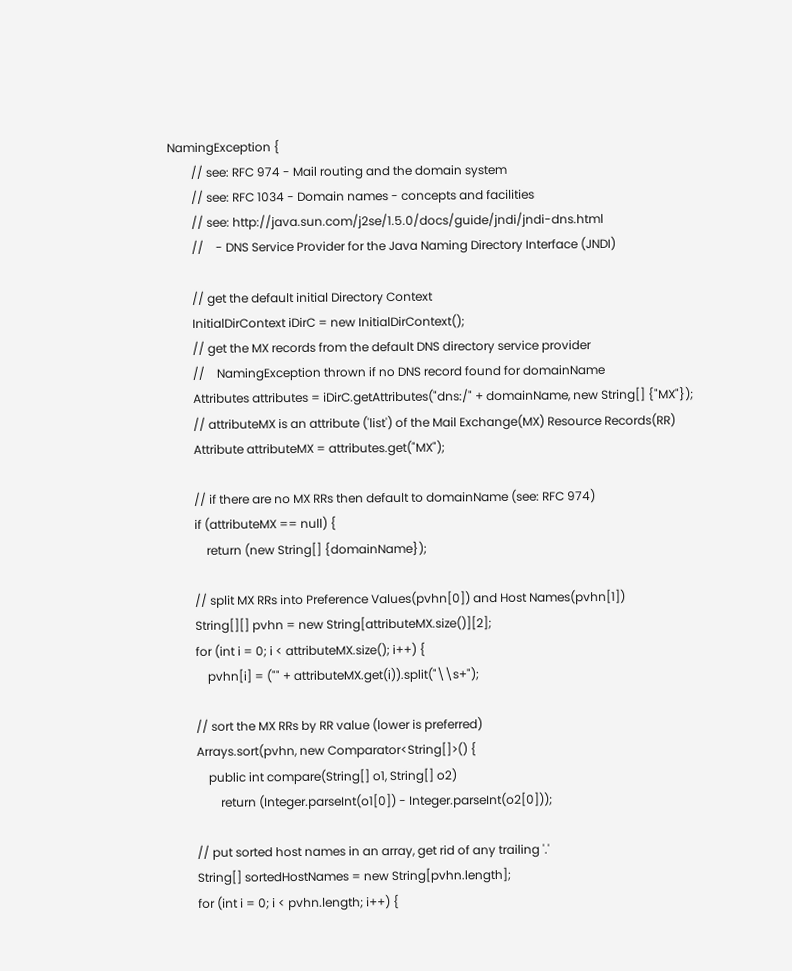NamingException {
        // see: RFC 974 - Mail routing and the domain system
        // see: RFC 1034 - Domain names - concepts and facilities
        // see: http://java.sun.com/j2se/1.5.0/docs/guide/jndi/jndi-dns.html
        //    - DNS Service Provider for the Java Naming Directory Interface (JNDI)

        // get the default initial Directory Context
        InitialDirContext iDirC = new InitialDirContext();
        // get the MX records from the default DNS directory service provider
        //    NamingException thrown if no DNS record found for domainName
        Attributes attributes = iDirC.getAttributes("dns:/" + domainName, new String[] {"MX"});
        // attributeMX is an attribute ('list') of the Mail Exchange(MX) Resource Records(RR)
        Attribute attributeMX = attributes.get("MX");

        // if there are no MX RRs then default to domainName (see: RFC 974)
        if (attributeMX == null) {
            return (new String[] {domainName});

        // split MX RRs into Preference Values(pvhn[0]) and Host Names(pvhn[1])
        String[][] pvhn = new String[attributeMX.size()][2];
        for (int i = 0; i < attributeMX.size(); i++) {
            pvhn[i] = ("" + attributeMX.get(i)).split("\\s+");

        // sort the MX RRs by RR value (lower is preferred)
        Arrays.sort(pvhn, new Comparator<String[]>() {
            public int compare(String[] o1, String[] o2)
                return (Integer.parseInt(o1[0]) - Integer.parseInt(o2[0]));

        // put sorted host names in an array, get rid of any trailing '.'
        String[] sortedHostNames = new String[pvhn.length];
        for (int i = 0; i < pvhn.length; i++) {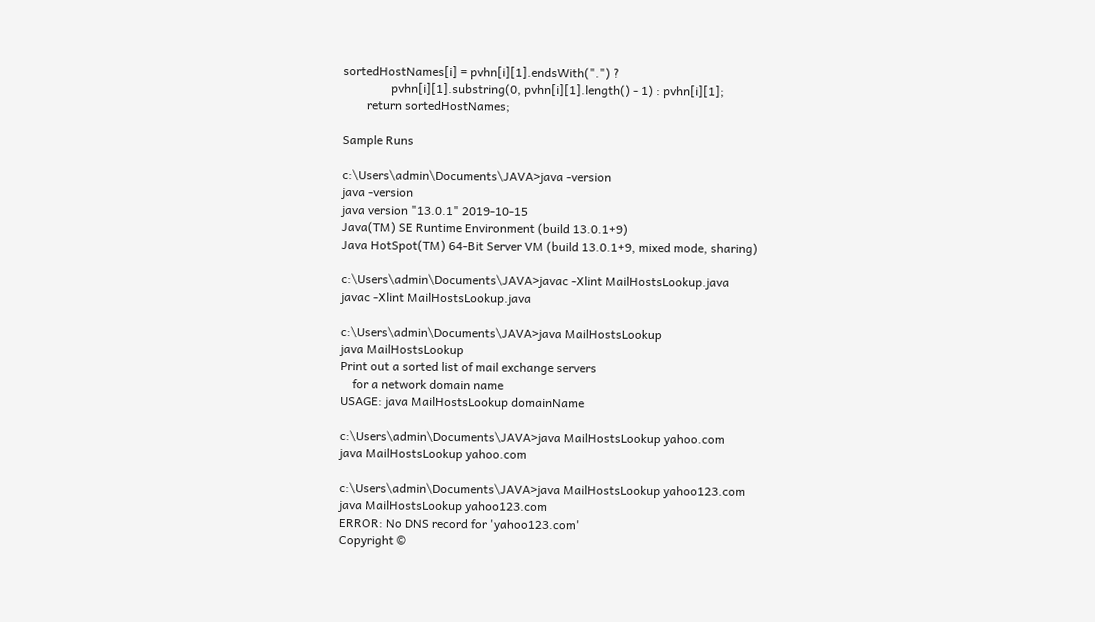sortedHostNames[i] = pvhn[i][1].endsWith(".") ?
                pvhn[i][1].substring(0, pvhn[i][1].length() - 1) : pvhn[i][1];
        return sortedHostNames;

Sample Runs

c:\Users\admin\Documents\JAVA>java -version
java -version
java version "13.0.1" 2019-10-15
Java(TM) SE Runtime Environment (build 13.0.1+9)
Java HotSpot(TM) 64-Bit Server VM (build 13.0.1+9, mixed mode, sharing)

c:\Users\admin\Documents\JAVA>javac -Xlint MailHostsLookup.java
javac -Xlint MailHostsLookup.java

c:\Users\admin\Documents\JAVA>java MailHostsLookup
java MailHostsLookup
Print out a sorted list of mail exchange servers
    for a network domain name
USAGE: java MailHostsLookup domainName

c:\Users\admin\Documents\JAVA>java MailHostsLookup yahoo.com
java MailHostsLookup yahoo.com

c:\Users\admin\Documents\JAVA>java MailHostsLookup yahoo123.com
java MailHostsLookup yahoo123.com
ERROR: No DNS record for 'yahoo123.com'
Copyright ©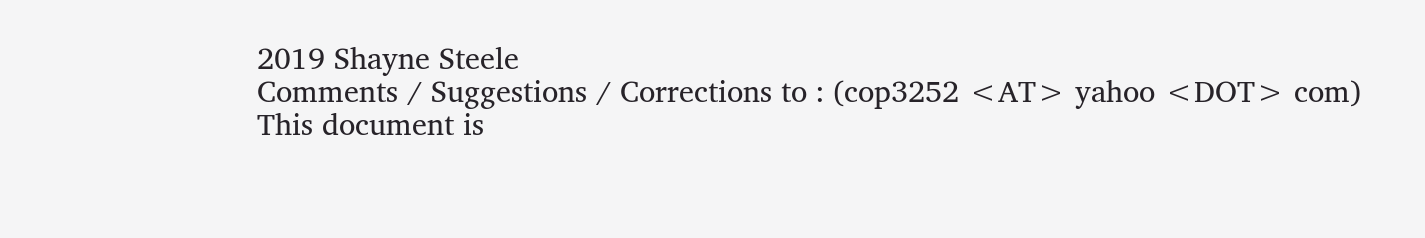2019 Shayne Steele
Comments / Suggestions / Corrections to : (cop3252 <AT> yahoo <DOT> com)
This document is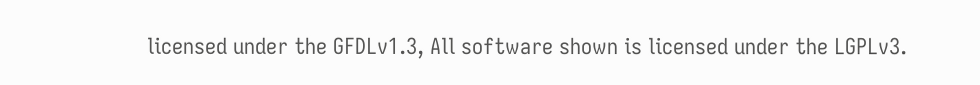licensed under the GFDLv1.3, All software shown is licensed under the LGPLv3.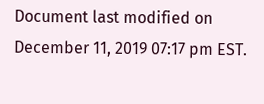Document last modified on December 11, 2019 07:17 pm EST.